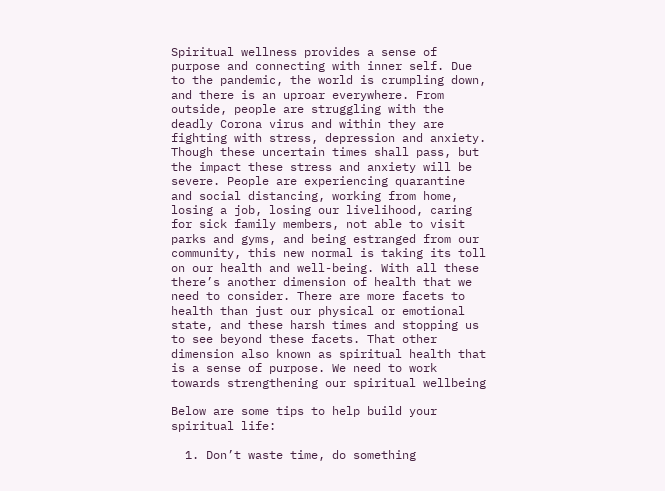Spiritual wellness provides a sense of purpose and connecting with inner self. Due to the pandemic, the world is crumpling down, and there is an uproar everywhere. From outside, people are struggling with the deadly Corona virus and within they are fighting with stress, depression and anxiety. Though these uncertain times shall pass, but the impact these stress and anxiety will be severe. People are experiencing quarantine and social distancing, working from home, losing a job, losing our livelihood, caring for sick family members, not able to visit parks and gyms, and being estranged from our community, this new normal is taking its toll on our health and well-being. With all these there’s another dimension of health that we need to consider. There are more facets to health than just our physical or emotional state, and these harsh times and stopping us to see beyond these facets. That other dimension also known as spiritual health that is a sense of purpose. We need to work towards strengthening our spiritual wellbeing

Below are some tips to help build your spiritual life:

  1. Don’t waste time, do something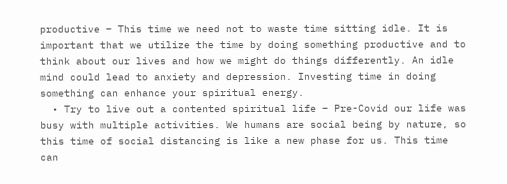productive – This time we need not to waste time sitting idle. It is important that we utilize the time by doing something productive and to think about our lives and how we might do things differently. An idle mind could lead to anxiety and depression. Investing time in doing something can enhance your spiritual energy.
  • Try to live out a contented spiritual life – Pre-Covid our life was busy with multiple activities. We humans are social being by nature, so this time of social distancing is like a new phase for us. This time can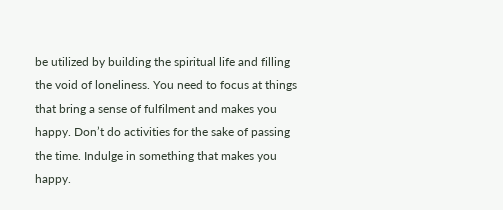be utilized by building the spiritual life and filling the void of loneliness. You need to focus at things that bring a sense of fulfilment and makes you happy. Don’t do activities for the sake of passing the time. Indulge in something that makes you happy.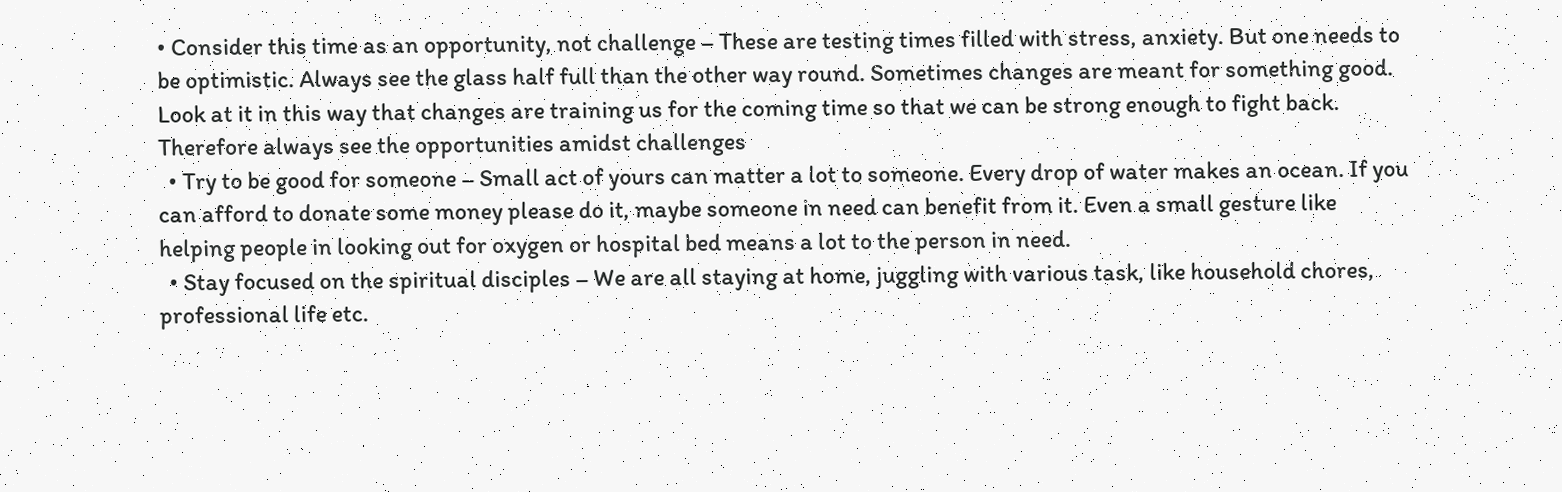• Consider this time as an opportunity, not challenge – These are testing times filled with stress, anxiety. But one needs to be optimistic. Always see the glass half full than the other way round. Sometimes changes are meant for something good. Look at it in this way that changes are training us for the coming time so that we can be strong enough to fight back. Therefore always see the opportunities amidst challenges
  • Try to be good for someone – Small act of yours can matter a lot to someone. Every drop of water makes an ocean. If you can afford to donate some money please do it, maybe someone in need can benefit from it. Even a small gesture like helping people in looking out for oxygen or hospital bed means a lot to the person in need.
  • Stay focused on the spiritual disciples – We are all staying at home, juggling with various task, like household chores, professional life etc.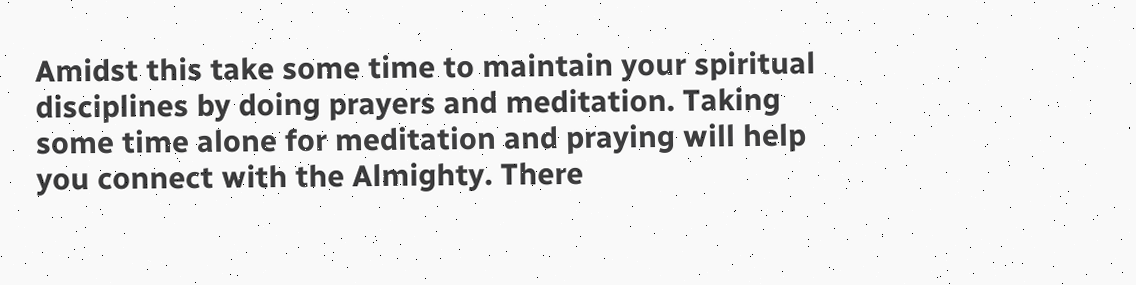Amidst this take some time to maintain your spiritual disciplines by doing prayers and meditation. Taking some time alone for meditation and praying will help you connect with the Almighty. There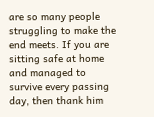are so many people struggling to make the end meets. If you are sitting safe at home and managed to survive every passing day, then thank him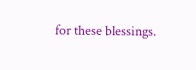for these blessings.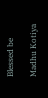Blessed be

Madhu Kotiya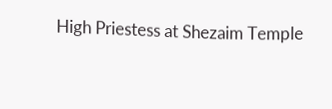High Priestess at Shezaim Temple